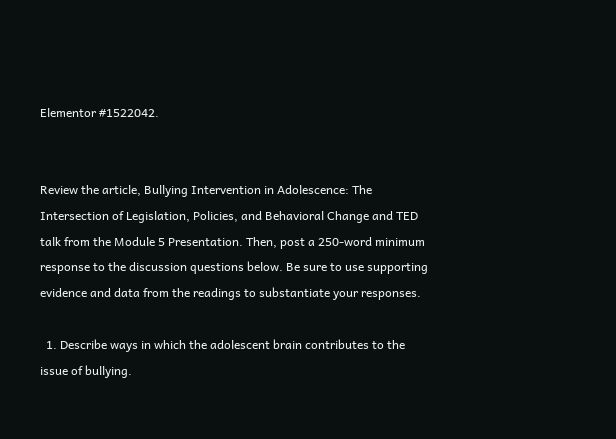Elementor #1522042.


Review the article, Bullying Intervention in Adolescence: The Intersection of Legislation, Policies, and Behavioral Change and TED talk from the Module 5 Presentation. Then, post a 250-word minimum response to the discussion questions below. Be sure to use supporting evidence and data from the readings to substantiate your responses.

  1. Describe ways in which the adolescent brain contributes to the issue of bullying.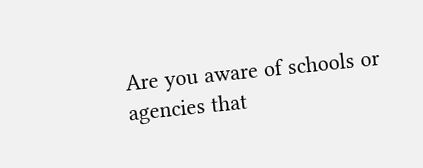Are you aware of schools or agencies that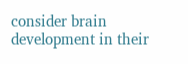consider brain development in their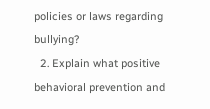policies or laws regarding bullying?
  2. Explain what positive behavioral prevention and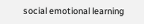social emotional learning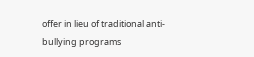offer in lieu of traditional anti-bullying programs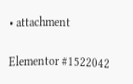• attachment


Elementor #1522042